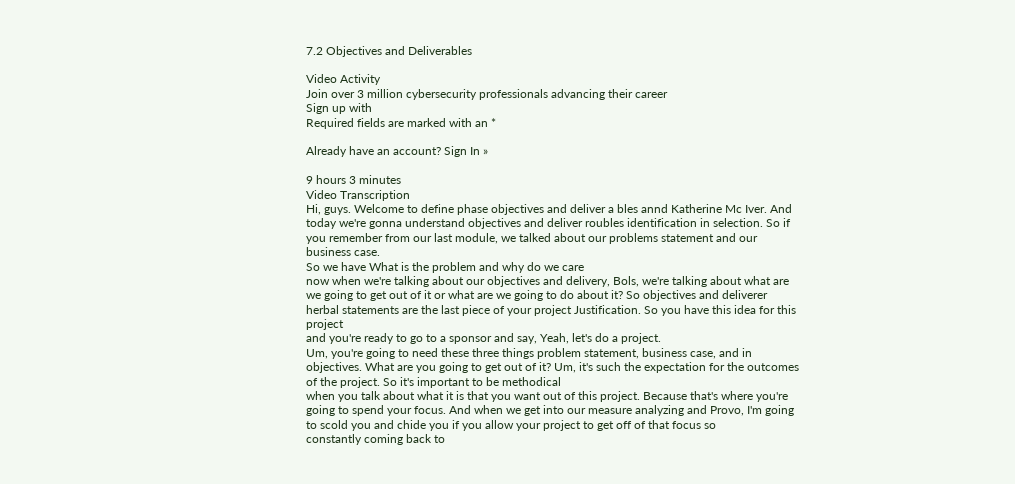7.2 Objectives and Deliverables

Video Activity
Join over 3 million cybersecurity professionals advancing their career
Sign up with
Required fields are marked with an *

Already have an account? Sign In »

9 hours 3 minutes
Video Transcription
Hi, guys. Welcome to define phase objectives and deliver a bles annd Katherine Mc Iver. And today we're gonna understand objectives and deliver roubles identification in selection. So if you remember from our last module, we talked about our problems statement and our business case.
So we have What is the problem and why do we care
now when we're talking about our objectives and delivery, Bols, we're talking about what are we going to get out of it or what are we going to do about it? So objectives and deliverer herbal statements are the last piece of your project Justification. So you have this idea for this project
and you're ready to go to a sponsor and say, Yeah, let's do a project.
Um, you're going to need these three things problem statement, business case, and in objectives. What are you going to get out of it? Um, it's such the expectation for the outcomes of the project. So it's important to be methodical
when you talk about what it is that you want out of this project. Because that's where you're going to spend your focus. And when we get into our measure analyzing and Provo, I'm going to scold you and chide you if you allow your project to get off of that focus so
constantly coming back to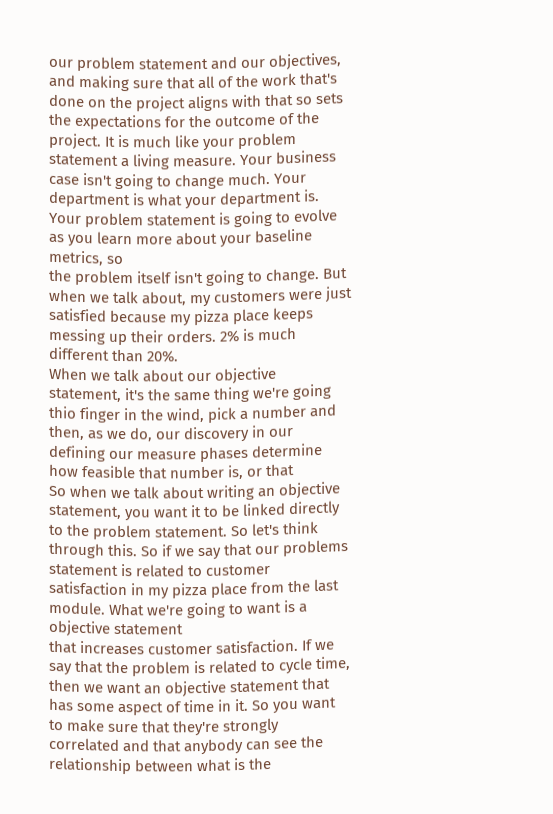our problem statement and our objectives, and making sure that all of the work that's done on the project aligns with that so sets the expectations for the outcome of the project. It is much like your problem statement a living measure. Your business case isn't going to change much. Your department is what your department is.
Your problem statement is going to evolve as you learn more about your baseline metrics, so
the problem itself isn't going to change. But when we talk about, my customers were just satisfied because my pizza place keeps messing up their orders. 2% is much different than 20%.
When we talk about our objective statement, it's the same thing we're going thio finger in the wind, pick a number and then, as we do, our discovery in our defining our measure phases determine how feasible that number is, or that
So when we talk about writing an objective statement, you want it to be linked directly to the problem statement. So let's think through this. So if we say that our problems statement is related to customer satisfaction in my pizza place from the last module. What we're going to want is a objective statement
that increases customer satisfaction. If we say that the problem is related to cycle time,
then we want an objective statement that has some aspect of time in it. So you want to make sure that they're strongly correlated and that anybody can see the relationship between what is the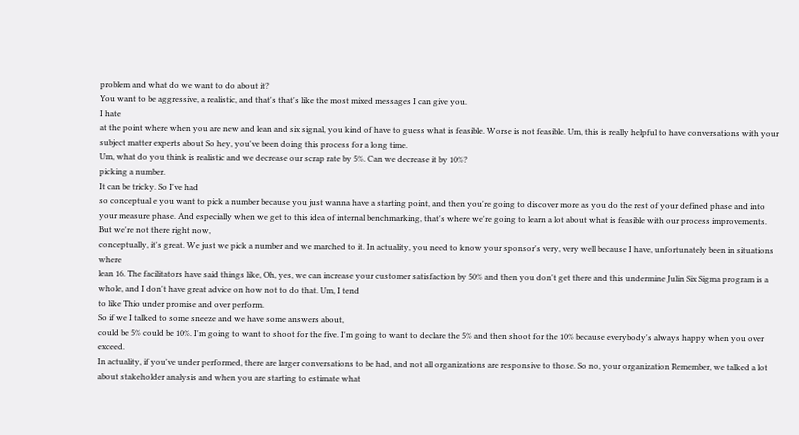problem and what do we want to do about it?
You want to be aggressive, a realistic, and that's that's like the most mixed messages I can give you.
I hate
at the point where when you are new and lean and six signal, you kind of have to guess what is feasible. Worse is not feasible. Um, this is really helpful to have conversations with your subject matter experts about So hey, you've been doing this process for a long time.
Um, what do you think is realistic and we decrease our scrap rate by 5%. Can we decrease it by 10%?
picking a number.
It can be tricky. So I've had
so conceptual e you want to pick a number because you just wanna have a starting point, and then you're going to discover more as you do the rest of your defined phase and into your measure phase. And especially when we get to this idea of internal benchmarking, that's where we're going to learn a lot about what is feasible with our process improvements.
But we're not there right now,
conceptually, it's great. We just we pick a number and we marched to it. In actuality, you need to know your sponsor's very, very well because I have, unfortunately been in situations where
lean 16. The facilitators have said things like, Oh, yes, we can increase your customer satisfaction by 50% and then you don't get there and this undermine Julin Six Sigma program is a whole, and I don't have great advice on how not to do that. Um, I tend
to like Thio under promise and over perform.
So if we I talked to some sneeze and we have some answers about,
could be 5% could be 10%. I'm going to want to shoot for the five. I'm going to want to declare the 5% and then shoot for the 10% because everybody's always happy when you over exceed.
In actuality, if you've under performed, there are larger conversations to be had, and not all organizations are responsive to those. So no, your organization Remember, we talked a lot about stakeholder analysis and when you are starting to estimate what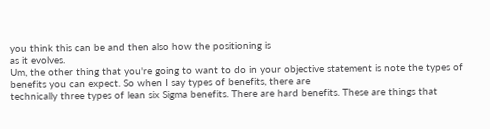you think this can be and then also how the positioning is
as it evolves.
Um, the other thing that you're going to want to do in your objective statement is note the types of benefits you can expect. So when I say types of benefits, there are
technically three types of lean six Sigma benefits. There are hard benefits. These are things that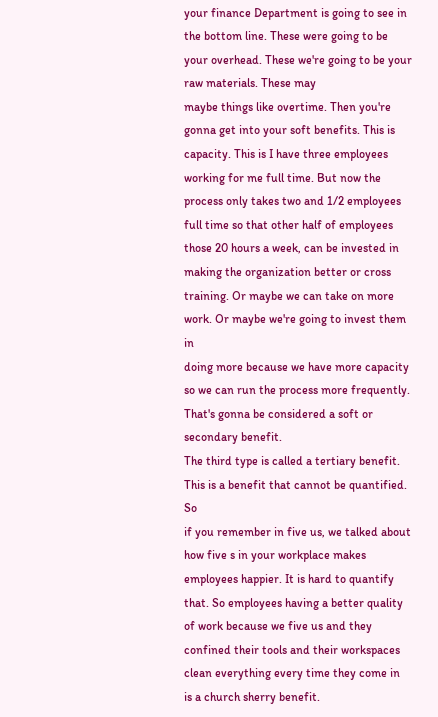your finance Department is going to see in the bottom line. These were going to be your overhead. These we're going to be your raw materials. These may
maybe things like overtime. Then you're gonna get into your soft benefits. This is capacity. This is I have three employees working for me full time. But now the process only takes two and 1/2 employees full time so that other half of employees
those 20 hours a week, can be invested in making the organization better or cross training. Or maybe we can take on more work. Or maybe we're going to invest them in
doing more because we have more capacity so we can run the process more frequently. That's gonna be considered a soft or secondary benefit.
The third type is called a tertiary benefit. This is a benefit that cannot be quantified. So
if you remember in five us, we talked about how five s in your workplace makes employees happier. It is hard to quantify that. So employees having a better quality of work because we five us and they confined their tools and their workspaces clean everything every time they come in
is a church sherry benefit.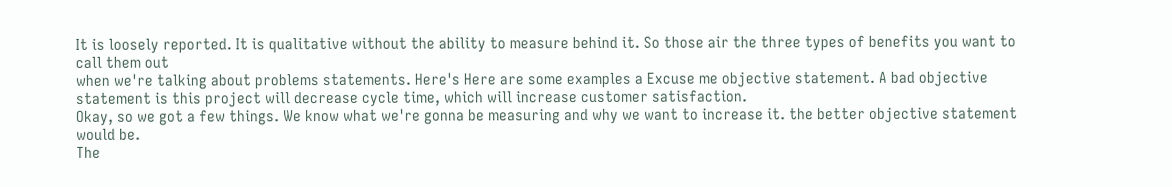It is loosely reported. It is qualitative without the ability to measure behind it. So those air the three types of benefits you want to call them out
when we're talking about problems statements. Here's Here are some examples a Excuse me objective statement. A bad objective statement is this project will decrease cycle time, which will increase customer satisfaction.
Okay, so we got a few things. We know what we're gonna be measuring and why we want to increase it. the better objective statement would be.
The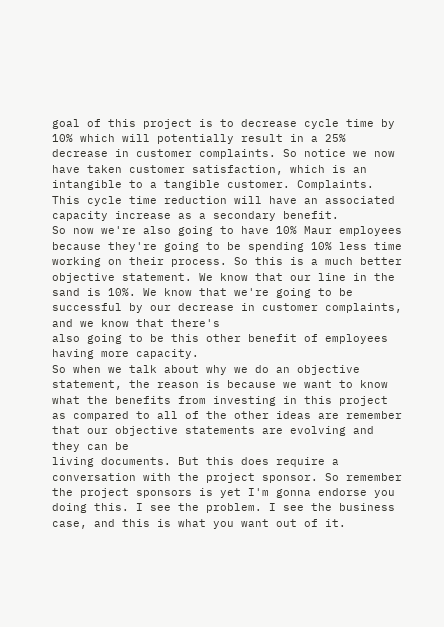goal of this project is to decrease cycle time by 10% which will potentially result in a 25% decrease in customer complaints. So notice we now have taken customer satisfaction, which is an intangible to a tangible customer. Complaints.
This cycle time reduction will have an associated capacity increase as a secondary benefit.
So now we're also going to have 10% Maur employees because they're going to be spending 10% less time working on their process. So this is a much better objective statement. We know that our line in the sand is 10%. We know that we're going to be successful by our decrease in customer complaints, and we know that there's
also going to be this other benefit of employees having more capacity.
So when we talk about why we do an objective statement, the reason is because we want to know what the benefits from investing in this project as compared to all of the other ideas are remember that our objective statements are evolving and they can be
living documents. But this does require a conversation with the project sponsor. So remember the project sponsors is yet I'm gonna endorse you doing this. I see the problem. I see the business case, and this is what you want out of it.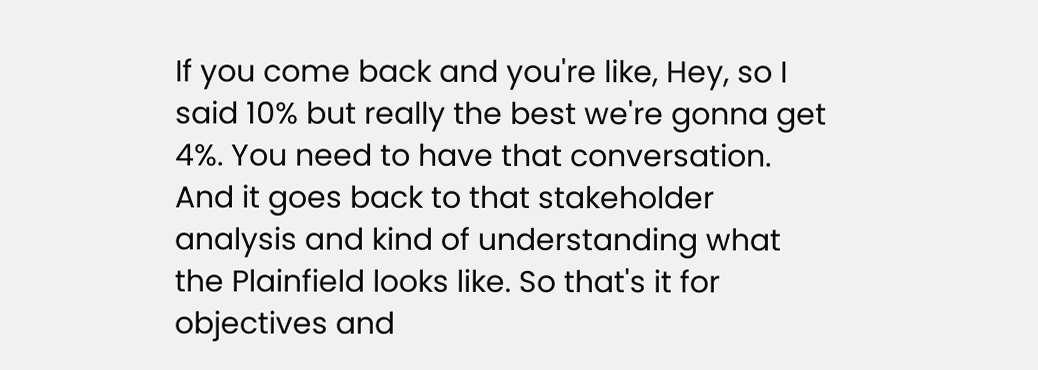If you come back and you're like, Hey, so I said 10% but really the best we're gonna get 4%. You need to have that conversation.
And it goes back to that stakeholder analysis and kind of understanding what the Plainfield looks like. So that's it for objectives and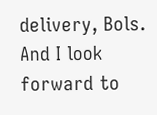delivery, Bols. And I look forward to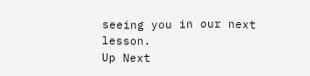seeing you in our next lesson.
Up Next